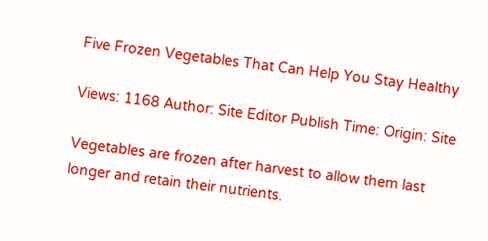Five Frozen Vegetables That Can Help You Stay Healthy

Views: 1168 Author: Site Editor Publish Time: Origin: Site

Vegetables are frozen after harvest to allow them last longer and retain their nutrients.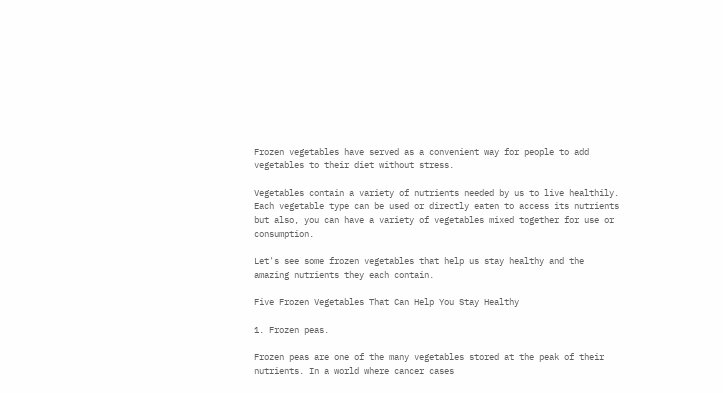Frozen vegetables have served as a convenient way for people to add vegetables to their diet without stress.

Vegetables contain a variety of nutrients needed by us to live healthily. Each vegetable type can be used or directly eaten to access its nutrients but also, you can have a variety of vegetables mixed together for use or consumption.

Let's see some frozen vegetables that help us stay healthy and the amazing nutrients they each contain.

Five Frozen Vegetables That Can Help You Stay Healthy

1. Frozen peas.

Frozen peas are one of the many vegetables stored at the peak of their nutrients. In a world where cancer cases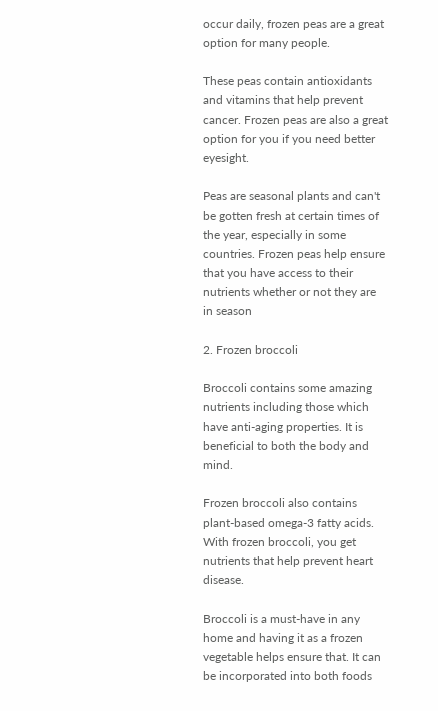occur daily, frozen peas are a great option for many people.

These peas contain antioxidants and vitamins that help prevent cancer. Frozen peas are also a great option for you if you need better eyesight.

Peas are seasonal plants and can't be gotten fresh at certain times of the year, especially in some countries. Frozen peas help ensure that you have access to their nutrients whether or not they are in season

2. Frozen broccoli

Broccoli contains some amazing nutrients including those which have anti-aging properties. It is beneficial to both the body and mind.

Frozen broccoli also contains plant-based omega-3 fatty acids. With frozen broccoli, you get nutrients that help prevent heart disease.

Broccoli is a must-have in any home and having it as a frozen vegetable helps ensure that. It can be incorporated into both foods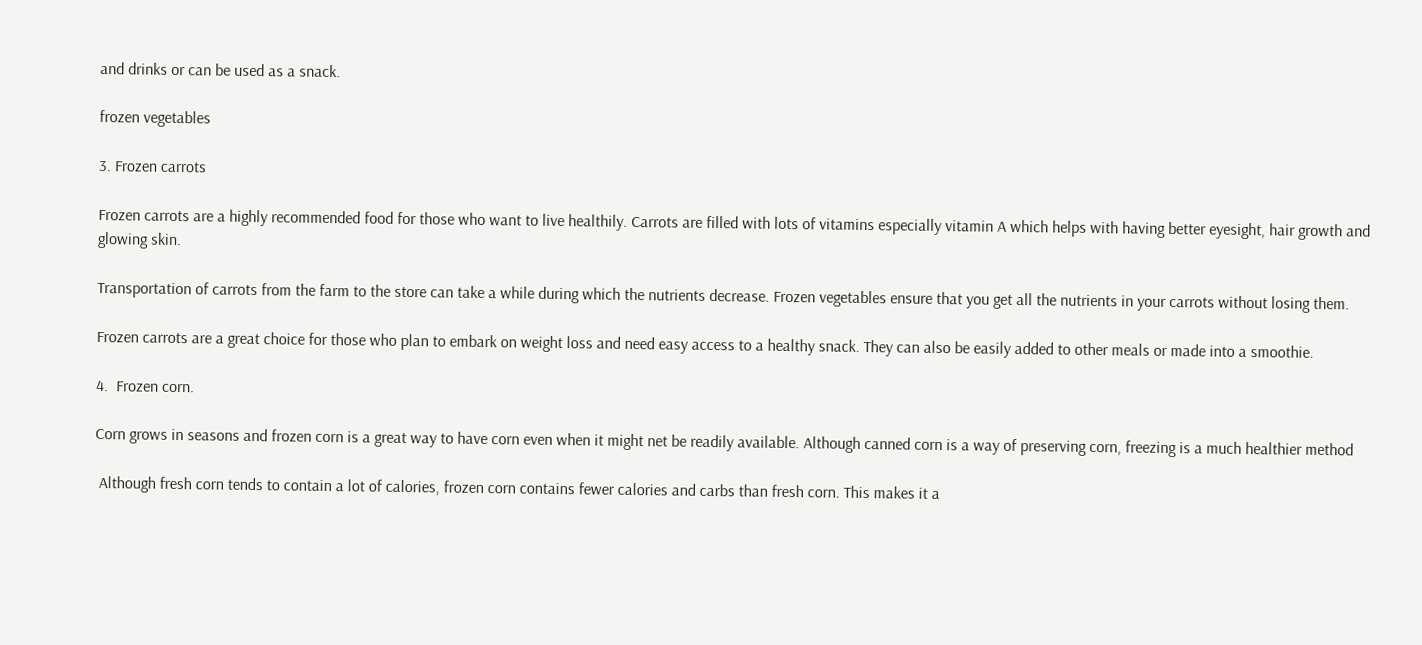and drinks or can be used as a snack.

frozen vegetables

3. Frozen carrots

Frozen carrots are a highly recommended food for those who want to live healthily. Carrots are filled with lots of vitamins especially vitamin A which helps with having better eyesight, hair growth and glowing skin.

Transportation of carrots from the farm to the store can take a while during which the nutrients decrease. Frozen vegetables ensure that you get all the nutrients in your carrots without losing them.

Frozen carrots are a great choice for those who plan to embark on weight loss and need easy access to a healthy snack. They can also be easily added to other meals or made into a smoothie.

4.  Frozen corn.

Corn grows in seasons and frozen corn is a great way to have corn even when it might net be readily available. Although canned corn is a way of preserving corn, freezing is a much healthier method

 Although fresh corn tends to contain a lot of calories, frozen corn contains fewer calories and carbs than fresh corn. This makes it a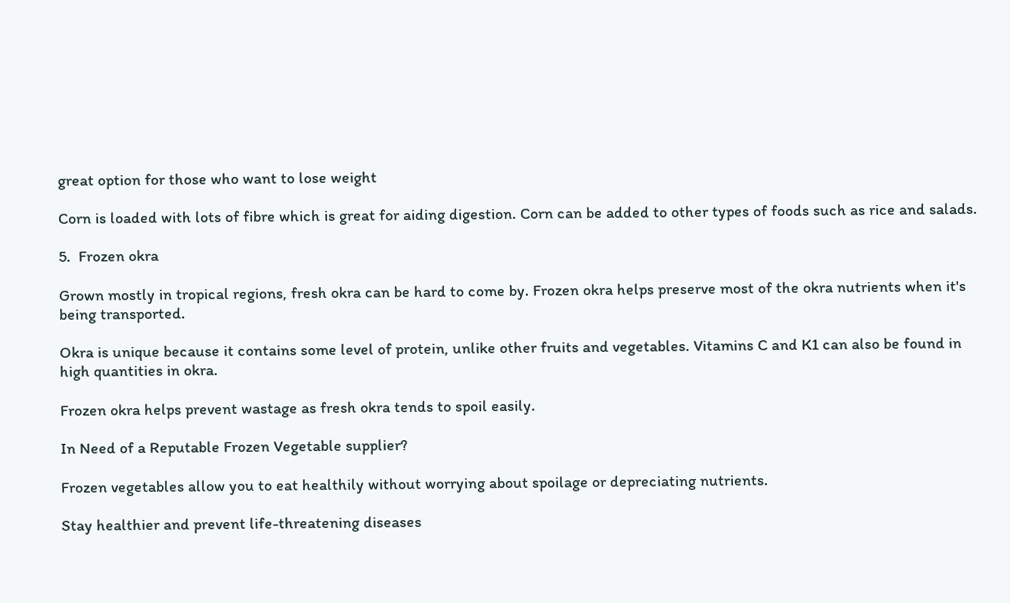great option for those who want to lose weight

Corn is loaded with lots of fibre which is great for aiding digestion. Corn can be added to other types of foods such as rice and salads.

5.  Frozen okra

Grown mostly in tropical regions, fresh okra can be hard to come by. Frozen okra helps preserve most of the okra nutrients when it's being transported.

Okra is unique because it contains some level of protein, unlike other fruits and vegetables. Vitamins C and K1 can also be found in high quantities in okra.

Frozen okra helps prevent wastage as fresh okra tends to spoil easily.

In Need of a Reputable Frozen Vegetable supplier?

Frozen vegetables allow you to eat healthily without worrying about spoilage or depreciating nutrients.

Stay healthier and prevent life-threatening diseases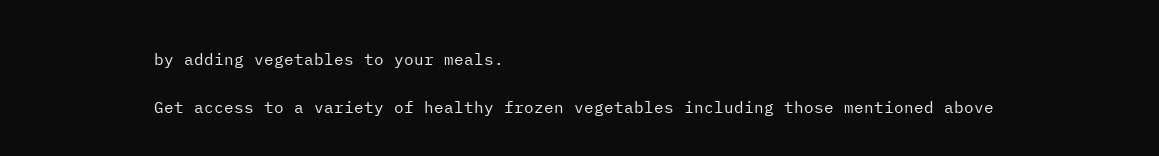by adding vegetables to your meals.

Get access to a variety of healthy frozen vegetables including those mentioned above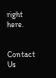right here.


Contact Us